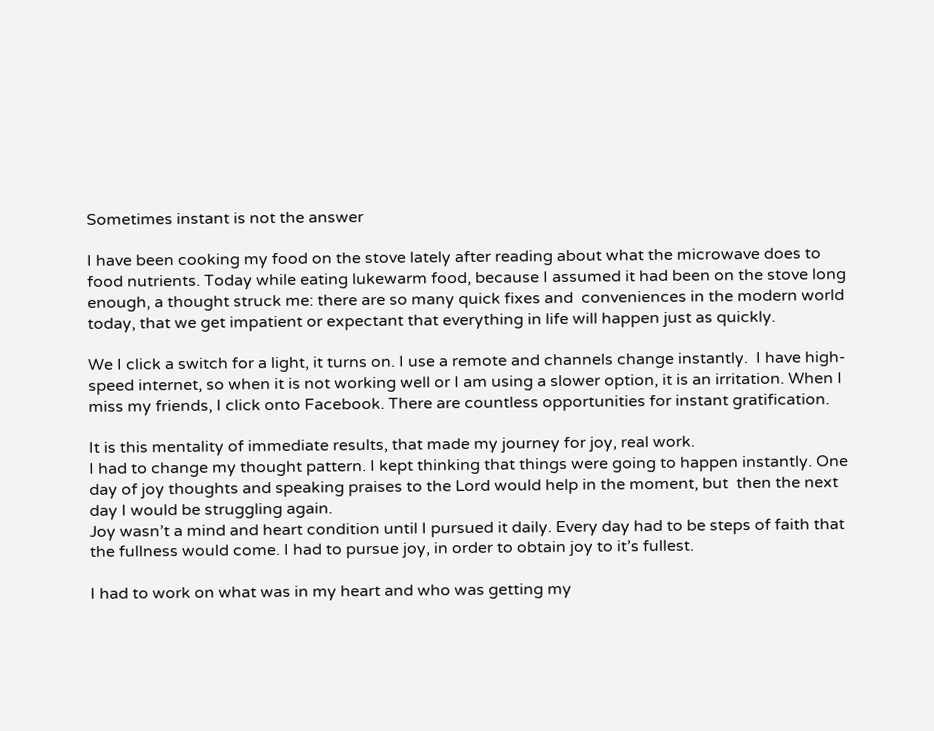Sometimes instant is not the answer

I have been cooking my food on the stove lately after reading about what the microwave does to food nutrients. Today while eating lukewarm food, because I assumed it had been on the stove long enough, a thought struck me: there are so many quick fixes and  conveniences in the modern world today, that we get impatient or expectant that everything in life will happen just as quickly.

We I click a switch for a light, it turns on. I use a remote and channels change instantly.  I have high-speed internet, so when it is not working well or I am using a slower option, it is an irritation. When I miss my friends, I click onto Facebook. There are countless opportunities for instant gratification.

It is this mentality of immediate results, that made my journey for joy, real work.
I had to change my thought pattern. I kept thinking that things were going to happen instantly. One day of joy thoughts and speaking praises to the Lord would help in the moment, but  then the next day I would be struggling again.
Joy wasn’t a mind and heart condition until I pursued it daily. Every day had to be steps of faith that the fullness would come. I had to pursue joy, in order to obtain joy to it’s fullest.

I had to work on what was in my heart and who was getting my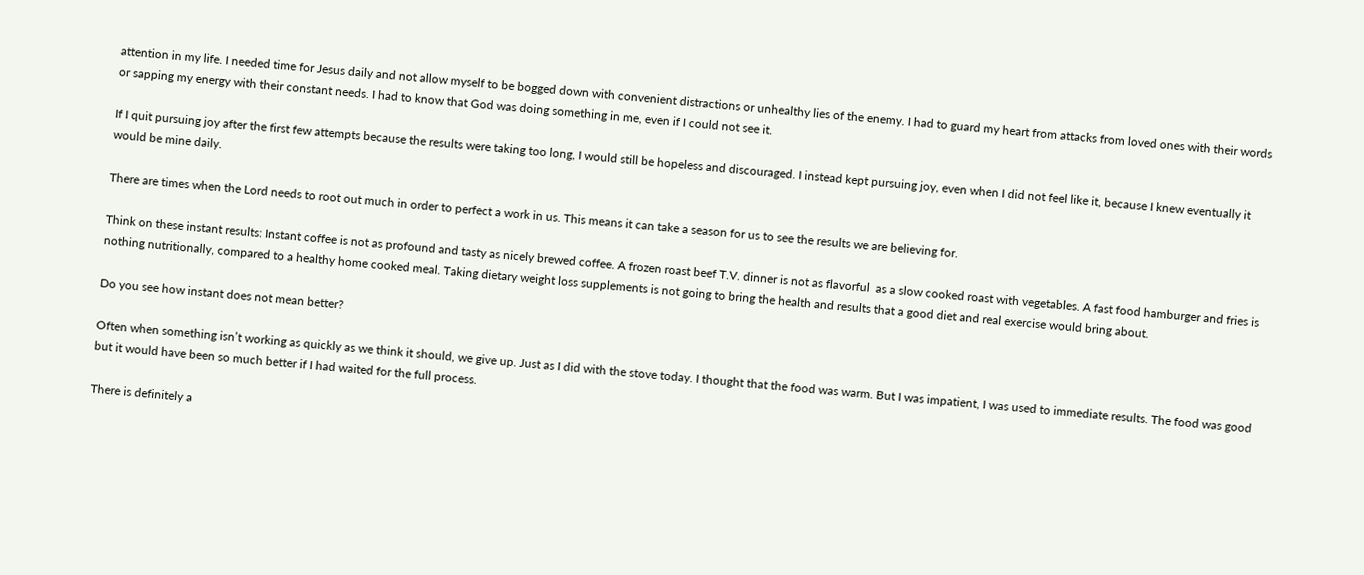attention in my life. I needed time for Jesus daily and not allow myself to be bogged down with convenient distractions or unhealthy lies of the enemy. I had to guard my heart from attacks from loved ones with their words or sapping my energy with their constant needs. I had to know that God was doing something in me, even if I could not see it.

If I quit pursuing joy after the first few attempts because the results were taking too long, I would still be hopeless and discouraged. I instead kept pursuing joy, even when I did not feel like it, because I knew eventually it would be mine daily.

There are times when the Lord needs to root out much in order to perfect a work in us. This means it can take a season for us to see the results we are believing for.

Think on these instant results: Instant coffee is not as profound and tasty as nicely brewed coffee. A frozen roast beef T.V. dinner is not as flavorful  as a slow cooked roast with vegetables. A fast food hamburger and fries is nothing nutritionally, compared to a healthy home cooked meal. Taking dietary weight loss supplements is not going to bring the health and results that a good diet and real exercise would bring about.

Do you see how instant does not mean better?

Often when something isn’t working as quickly as we think it should, we give up. Just as I did with the stove today. I thought that the food was warm. But I was impatient, I was used to immediate results. The food was good but it would have been so much better if I had waited for the full process.

There is definitely a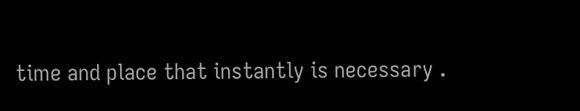time and place that instantly is necessary .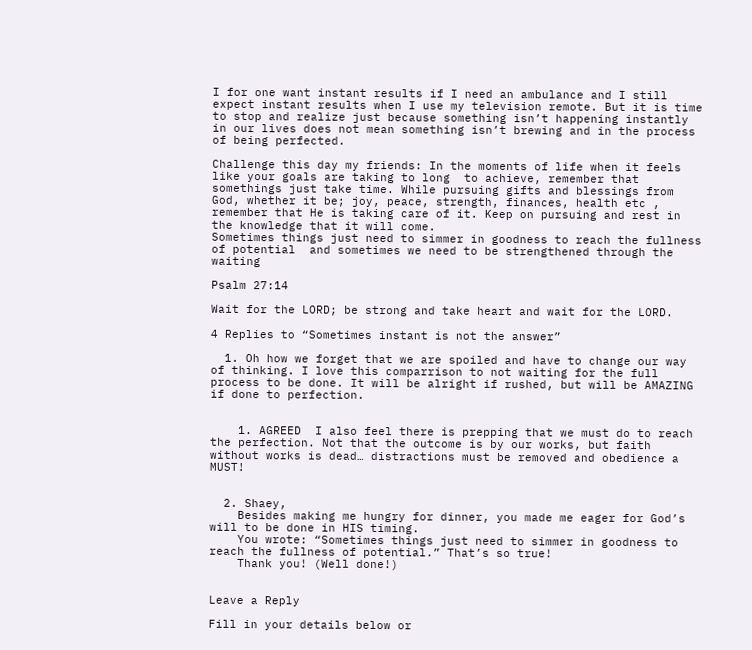I for one want instant results if I need an ambulance and I still expect instant results when I use my television remote. But it is time to stop and realize just because something isn’t happening instantly in our lives does not mean something isn’t brewing and in the process of being perfected.

Challenge this day my friends: In the moments of life when it feels like your goals are taking to long  to achieve, remember that somethings just take time. While pursuing gifts and blessings from God, whether it be; joy, peace, strength, finances, health etc ,  remember that He is taking care of it. Keep on pursuing and rest in the knowledge that it will come.
Sometimes things just need to simmer in goodness to reach the fullness of potential  and sometimes we need to be strengthened through the waiting

Psalm 27:14

Wait for the LORD; be strong and take heart and wait for the LORD.

4 Replies to “Sometimes instant is not the answer”

  1. Oh how we forget that we are spoiled and have to change our way of thinking. I love this comparrison to not waiting for the full process to be done. It will be alright if rushed, but will be AMAZING if done to perfection.


    1. AGREED  I also feel there is prepping that we must do to reach the perfection. Not that the outcome is by our works, but faith without works is dead… distractions must be removed and obedience a MUST!


  2. Shaey,
    Besides making me hungry for dinner, you made me eager for God’s will to be done in HIS timing.
    You wrote: “Sometimes things just need to simmer in goodness to reach the fullness of potential.” That’s so true!
    Thank you! (Well done!)


Leave a Reply

Fill in your details below or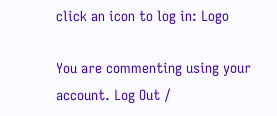click an icon to log in: Logo

You are commenting using your account. Log Out /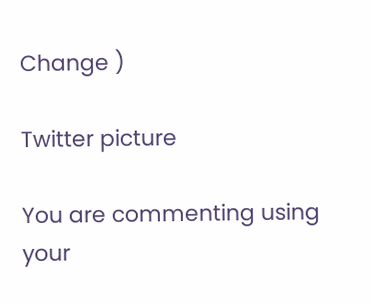Change )

Twitter picture

You are commenting using your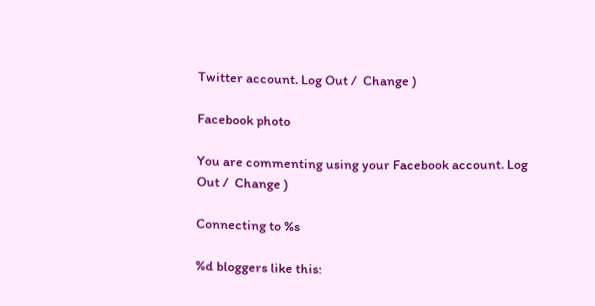Twitter account. Log Out /  Change )

Facebook photo

You are commenting using your Facebook account. Log Out /  Change )

Connecting to %s

%d bloggers like this: